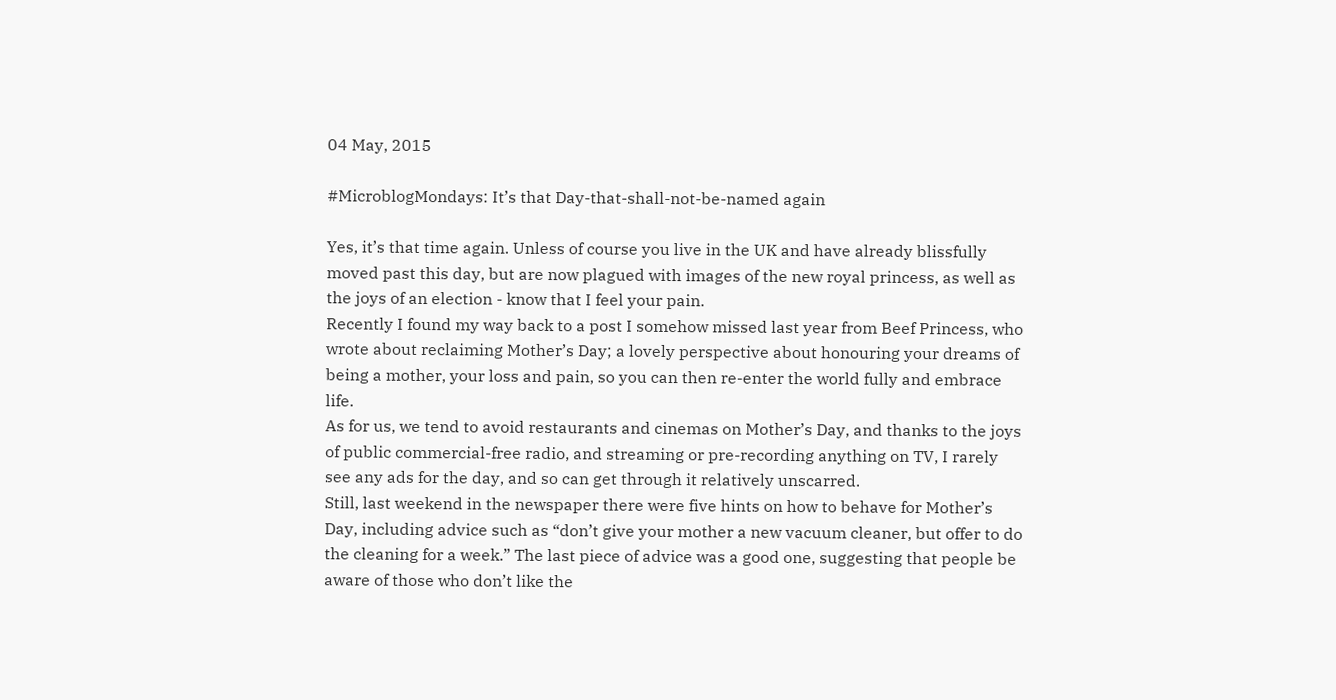04 May, 2015

#MicroblogMondays: It’s that Day-that-shall-not-be-named again

Yes, it’s that time again. Unless of course you live in the UK and have already blissfully moved past this day, but are now plagued with images of the new royal princess, as well as the joys of an election - know that I feel your pain.
Recently I found my way back to a post I somehow missed last year from Beef Princess, who wrote about reclaiming Mother’s Day; a lovely perspective about honouring your dreams of being a mother, your loss and pain, so you can then re-enter the world fully and embrace life.
As for us, we tend to avoid restaurants and cinemas on Mother’s Day, and thanks to the joys of public commercial-free radio, and streaming or pre-recording anything on TV, I rarely see any ads for the day, and so can get through it relatively unscarred.
Still, last weekend in the newspaper there were five hints on how to behave for Mother’s Day, including advice such as “don’t give your mother a new vacuum cleaner, but offer to do the cleaning for a week.” The last piece of advice was a good one, suggesting that people be aware of those who don’t like the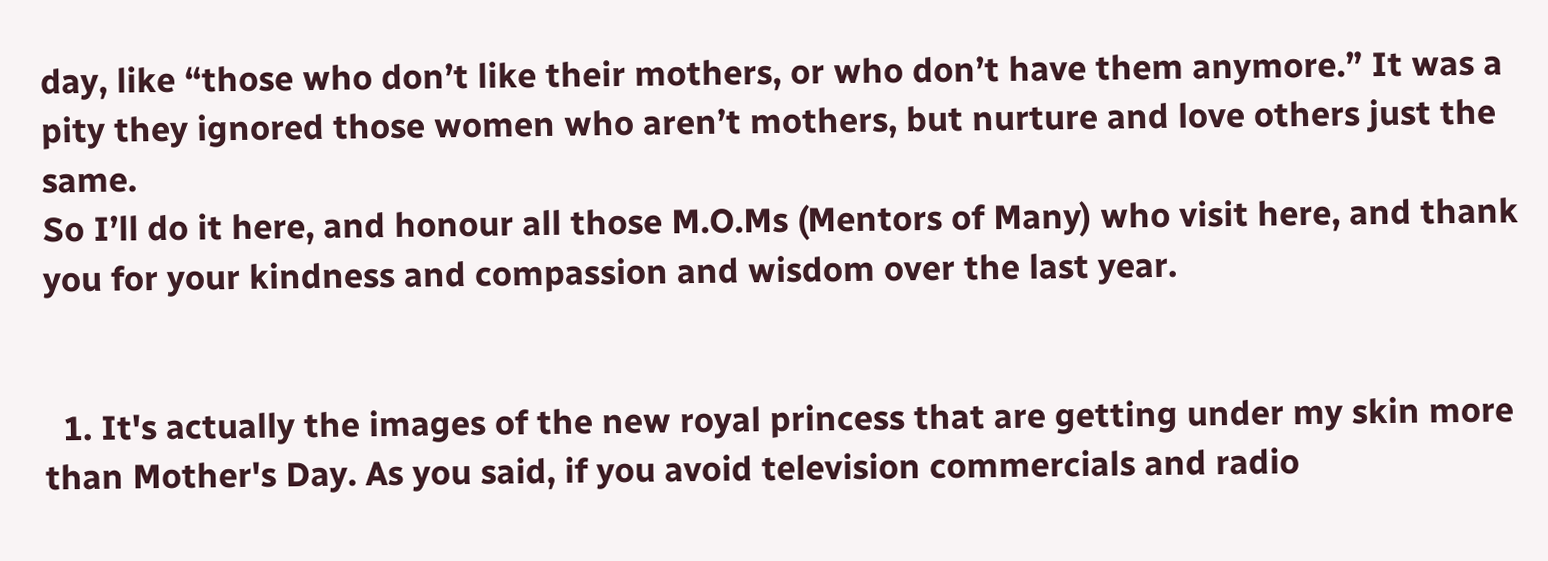day, like “those who don’t like their mothers, or who don’t have them anymore.” It was a pity they ignored those women who aren’t mothers, but nurture and love others just the same.
So I’ll do it here, and honour all those M.O.Ms (Mentors of Many) who visit here, and thank you for your kindness and compassion and wisdom over the last year.


  1. It's actually the images of the new royal princess that are getting under my skin more than Mother's Day. As you said, if you avoid television commercials and radio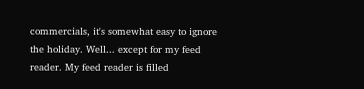commercials, it's somewhat easy to ignore the holiday. Well... except for my feed reader. My feed reader is filled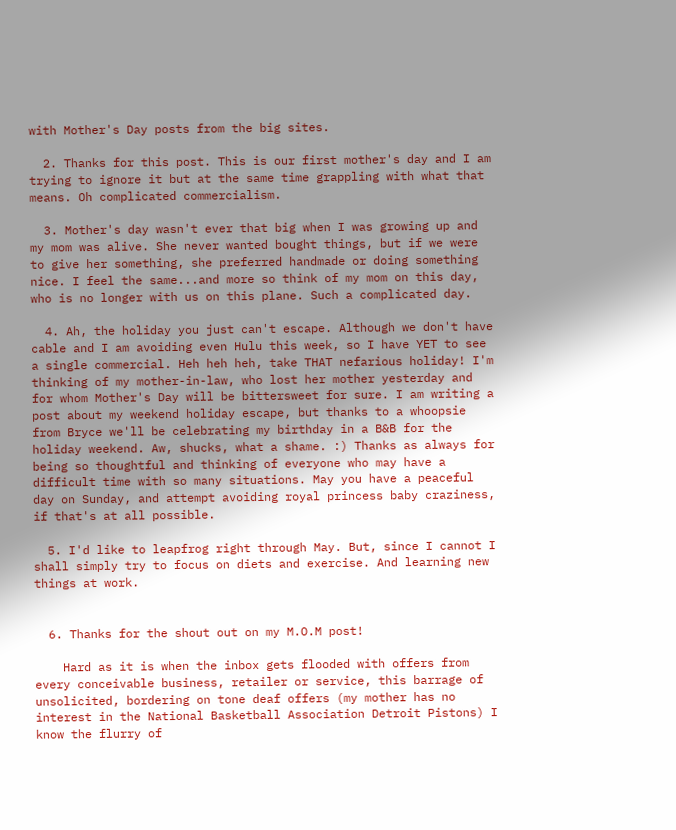with Mother's Day posts from the big sites.

  2. Thanks for this post. This is our first mother's day and I am trying to ignore it but at the same time grappling with what that means. Oh complicated commercialism.

  3. Mother's day wasn't ever that big when I was growing up and my mom was alive. She never wanted bought things, but if we were to give her something, she preferred handmade or doing something nice. I feel the same...and more so think of my mom on this day, who is no longer with us on this plane. Such a complicated day.

  4. Ah, the holiday you just can't escape. Although we don't have cable and I am avoiding even Hulu this week, so I have YET to see a single commercial. Heh heh heh, take THAT nefarious holiday! I'm thinking of my mother-in-law, who lost her mother yesterday and for whom Mother's Day will be bittersweet for sure. I am writing a post about my weekend holiday escape, but thanks to a whoopsie from Bryce we'll be celebrating my birthday in a B&B for the holiday weekend. Aw, shucks, what a shame. :) Thanks as always for being so thoughtful and thinking of everyone who may have a difficult time with so many situations. May you have a peaceful day on Sunday, and attempt avoiding royal princess baby craziness, if that's at all possible.

  5. I'd like to leapfrog right through May. But, since I cannot I shall simply try to focus on diets and exercise. And learning new things at work.


  6. Thanks for the shout out on my M.O.M post!

    Hard as it is when the inbox gets flooded with offers from every conceivable business, retailer or service, this barrage of unsolicited, bordering on tone deaf offers (my mother has no interest in the National Basketball Association Detroit Pistons) I know the flurry of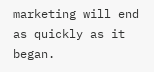marketing will end as quickly as it began.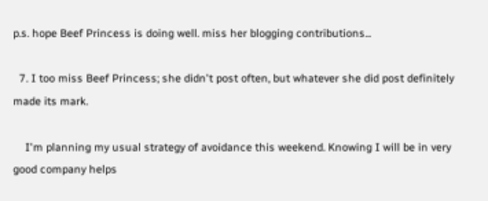p.s. hope Beef Princess is doing well. miss her blogging contributions...

  7. I too miss Beef Princess; she didn't post often, but whatever she did post definitely made its mark.

    I'm planning my usual strategy of avoidance this weekend. Knowing I will be in very good company helps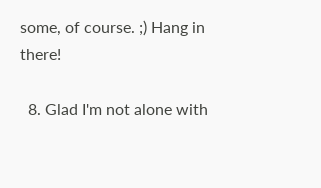some, of course. ;) Hang in there!

  8. Glad I'm not alone with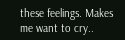these feelings. Makes me want to cry..